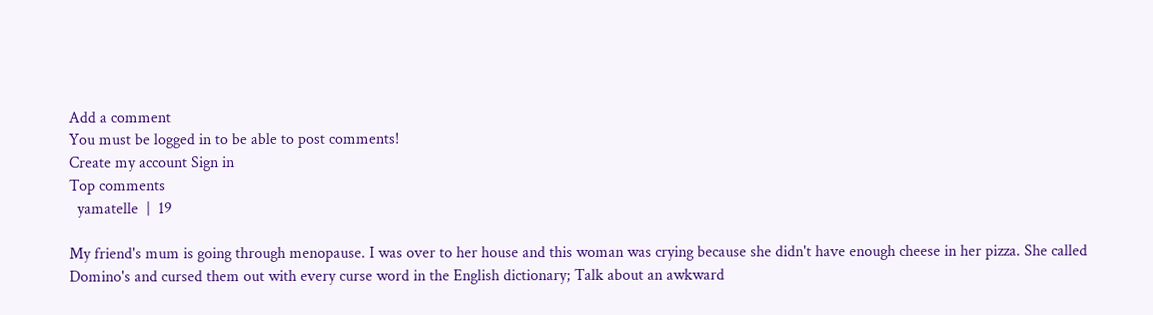Add a comment
You must be logged in to be able to post comments!
Create my account Sign in
Top comments
  yamatelle  |  19

My friend's mum is going through menopause. I was over to her house and this woman was crying because she didn't have enough cheese in her pizza. She called Domino's and cursed them out with every curse word in the English dictionary; Talk about an awkward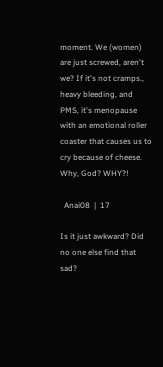moment. We (women) are just screwed, aren't we? If it's not cramps., heavy bleeding, and PMS, it's menopause with an emotional roller coaster that causes us to cry because of cheese. Why, God? WHY?!

  Anai08  |  17

Is it just awkward? Did no one else find that sad?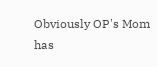Obviously OP's Mom has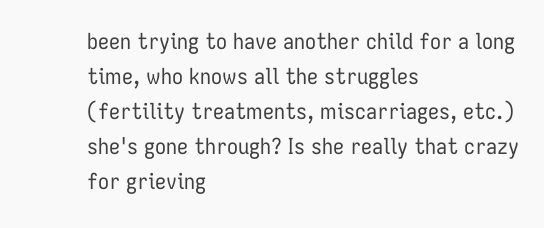been trying to have another child for a long time, who knows all the struggles (fertility treatments, miscarriages, etc.) she's gone through? Is she really that crazy for grieving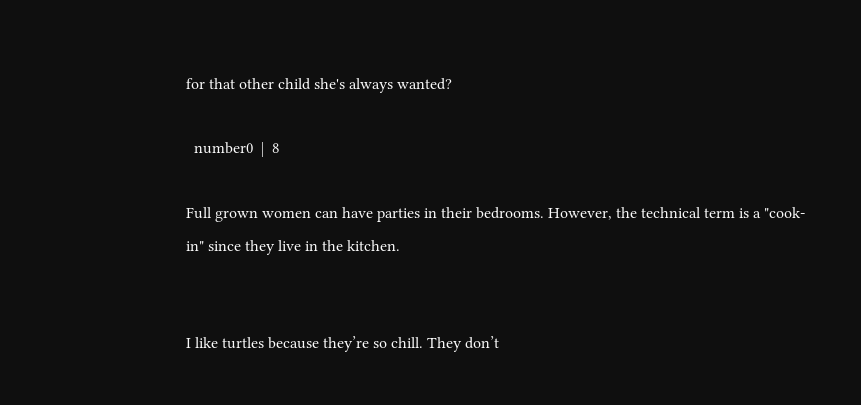for that other child she's always wanted?

  number0  |  8

Full grown women can have parties in their bedrooms. However, the technical term is a "cook-in" since they live in the kitchen.


I like turtles because they’re so chill. They don’t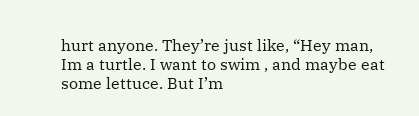hurt anyone. They’re just like, “Hey man, Im a turtle. I want to swim , and maybe eat some lettuce. But I’m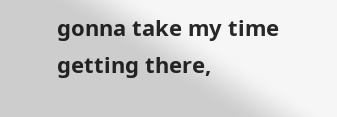gonna take my time getting there,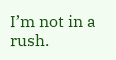I’m not in a rush.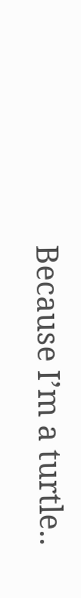Because I’m a turtle..